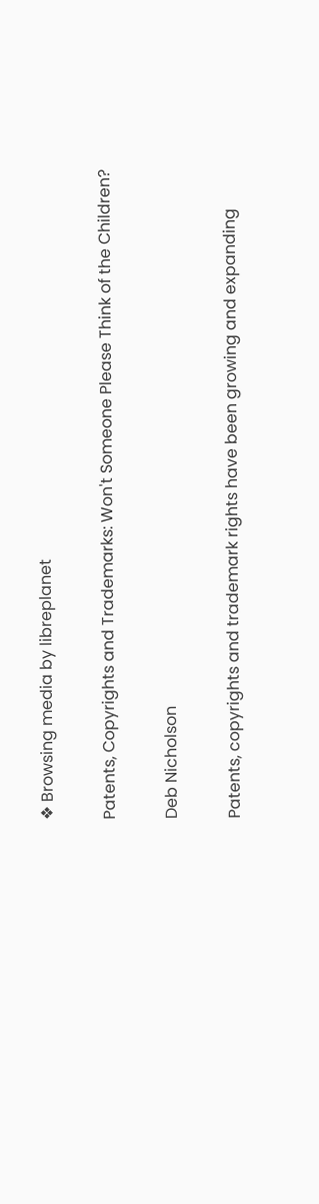❖ Browsing media by libreplanet

Patents, Copyrights and Trademarks: Won't Someone Please Think of the Children?

Deb Nicholson

Patents, copyrights and trademark rights have been growing and expanding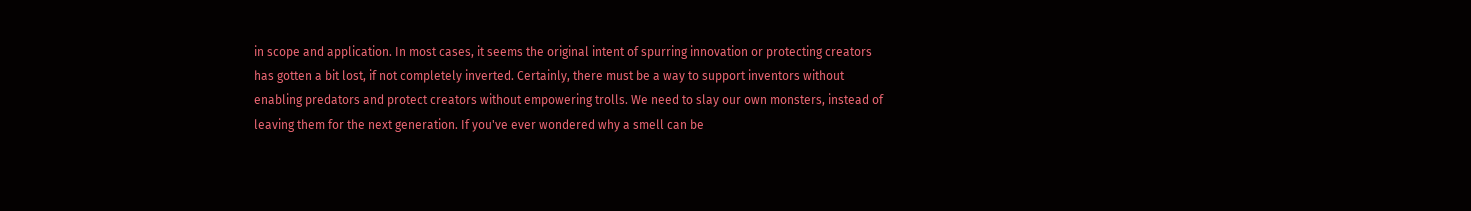in scope and application. In most cases, it seems the original intent of spurring innovation or protecting creators has gotten a bit lost, if not completely inverted. Certainly, there must be a way to support inventors without enabling predators and protect creators without empowering trolls. We need to slay our own monsters, instead of leaving them for the next generation. If you've ever wondered why a smell can be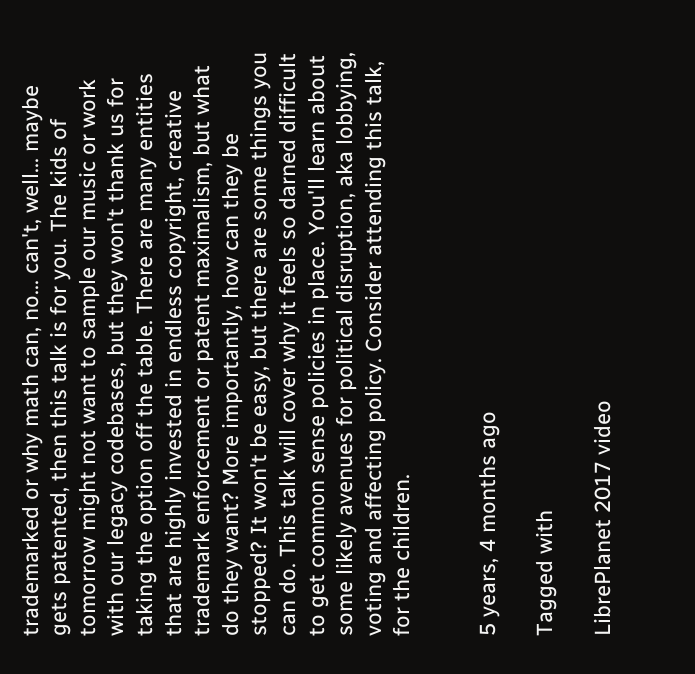trademarked or why math can, no... can't, well... maybe gets patented, then this talk is for you. The kids of tomorrow might not want to sample our music or work with our legacy codebases, but they won't thank us for taking the option off the table. There are many entities that are highly invested in endless copyright, creative trademark enforcement or patent maximalism, but what do they want? More importantly, how can they be stopped? It won't be easy, but there are some things you can do. This talk will cover why it feels so darned difficult to get common sense policies in place. You'll learn about some likely avenues for political disruption, aka lobbying, voting and affecting policy. Consider attending this talk, for the children.


5 years, 4 months ago

Tagged with

LibrePlanet 2017 video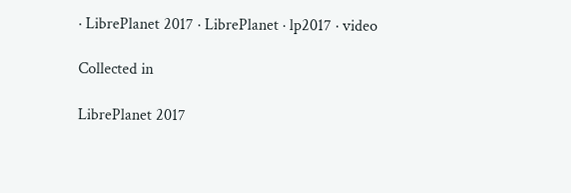· LibrePlanet 2017 · LibrePlanet · lp2017 · video

Collected in

LibrePlanet 2017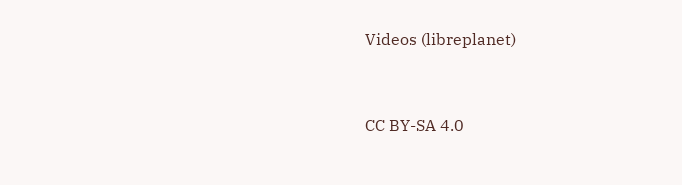Videos (libreplanet)


CC BY-SA 4.0